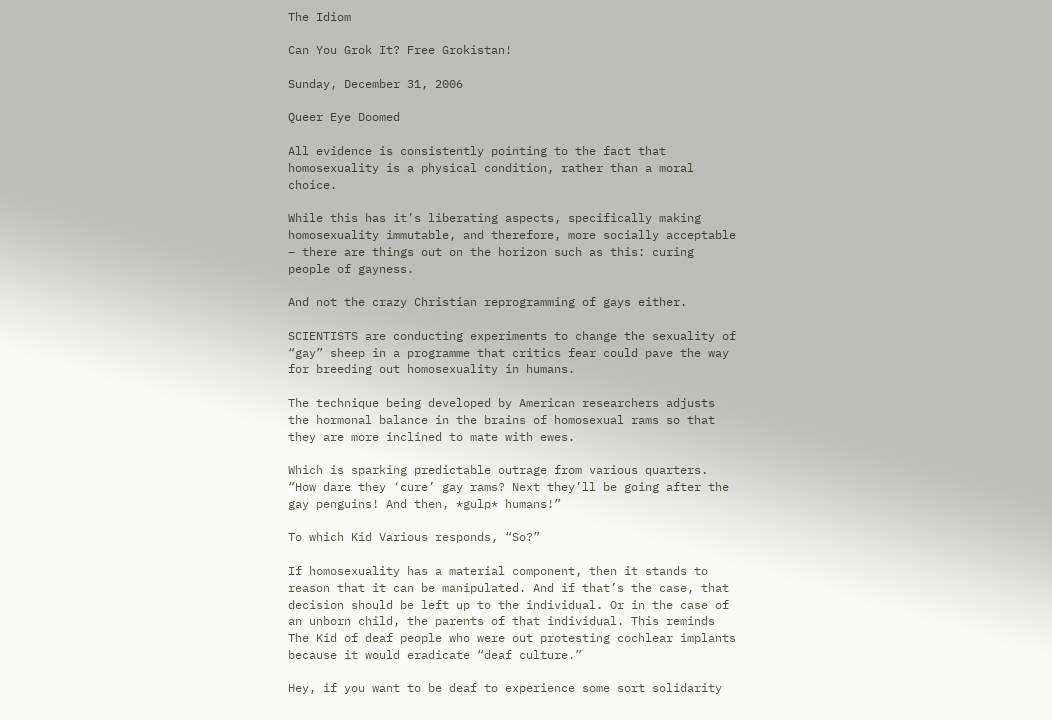The Idiom

Can You Grok It? Free Grokistan!

Sunday, December 31, 2006

Queer Eye Doomed

All evidence is consistently pointing to the fact that homosexuality is a physical condition, rather than a moral choice.

While this has it’s liberating aspects, specifically making homosexuality immutable, and therefore, more socially acceptable – there are things out on the horizon such as this: curing people of gayness.

And not the crazy Christian reprogramming of gays either.

SCIENTISTS are conducting experiments to change the sexuality of “gay” sheep in a programme that critics fear could pave the way for breeding out homosexuality in humans.

The technique being developed by American researchers adjusts the hormonal balance in the brains of homosexual rams so that they are more inclined to mate with ewes.

Which is sparking predictable outrage from various quarters. “How dare they ‘cure’ gay rams? Next they’ll be going after the gay penguins! And then, *gulp* humans!”

To which Kid Various responds, “So?”

If homosexuality has a material component, then it stands to reason that it can be manipulated. And if that’s the case, that decision should be left up to the individual. Or in the case of an unborn child, the parents of that individual. This reminds The Kid of deaf people who were out protesting cochlear implants because it would eradicate “deaf culture.”

Hey, if you want to be deaf to experience some sort solidarity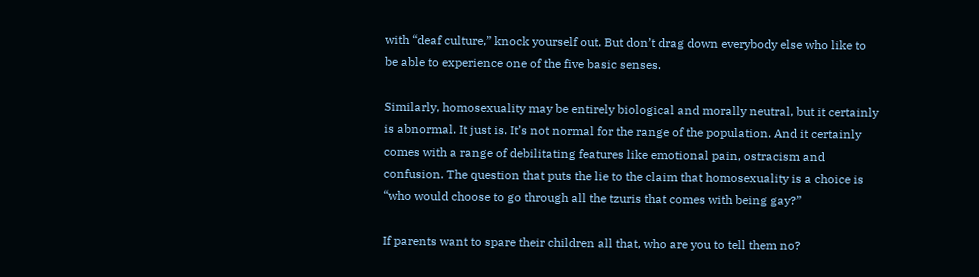with “deaf culture,” knock yourself out. But don’t drag down everybody else who like to be able to experience one of the five basic senses.

Similarly, homosexuality may be entirely biological and morally neutral, but it certainly is abnormal. It just is. It’s not normal for the range of the population. And it certainly comes with a range of debilitating features like emotional pain, ostracism and confusion. The question that puts the lie to the claim that homosexuality is a choice is “who would choose to go through all the tzuris that comes with being gay?”

If parents want to spare their children all that, who are you to tell them no?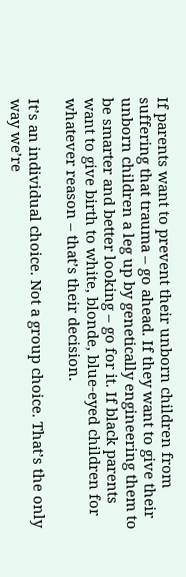If parents want to prevent their unborn children from suffering that trauma – go ahead. If they want to give their unborn children a leg up by genetically engineering them to be smarter and better looking – go for it. If black parents want to give birth to white, blonde, blue-eyed children for whatever reason – that’s their decision.

It’s an individual choice. Not a group choice. That’s the only way we’re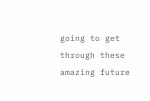going to get through these amazing future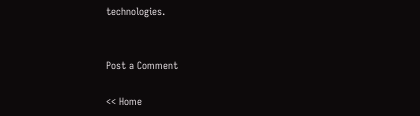technologies.


Post a Comment

<< Home